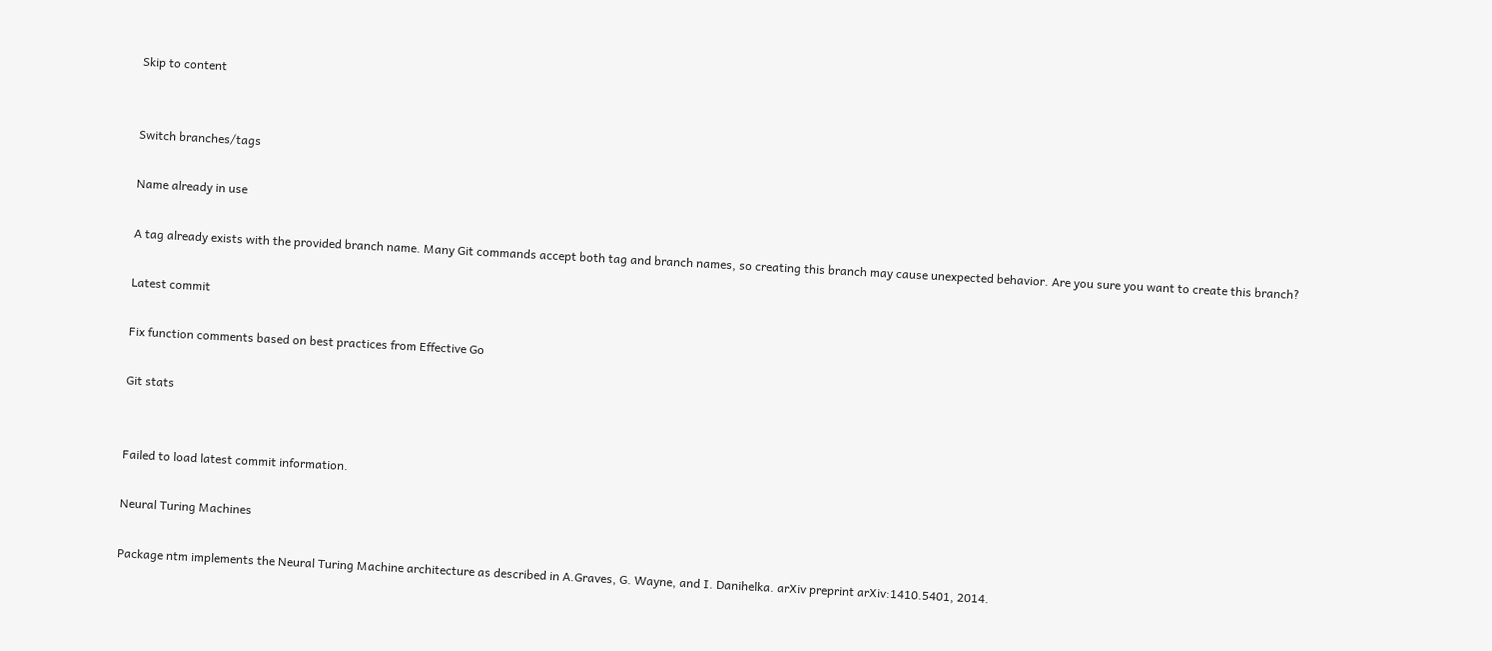Skip to content


Switch branches/tags

Name already in use

A tag already exists with the provided branch name. Many Git commands accept both tag and branch names, so creating this branch may cause unexpected behavior. Are you sure you want to create this branch?

Latest commit

Fix function comments based on best practices from Effective Go

Git stats


Failed to load latest commit information.

Neural Turing Machines

Package ntm implements the Neural Turing Machine architecture as described in A.Graves, G. Wayne, and I. Danihelka. arXiv preprint arXiv:1410.5401, 2014.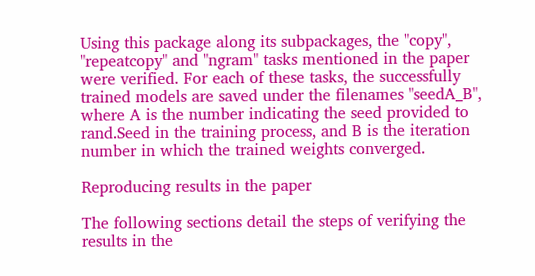Using this package along its subpackages, the "copy", "repeatcopy" and "ngram" tasks mentioned in the paper were verified. For each of these tasks, the successfully trained models are saved under the filenames "seedA_B", where A is the number indicating the seed provided to rand.Seed in the training process, and B is the iteration number in which the trained weights converged.

Reproducing results in the paper

The following sections detail the steps of verifying the results in the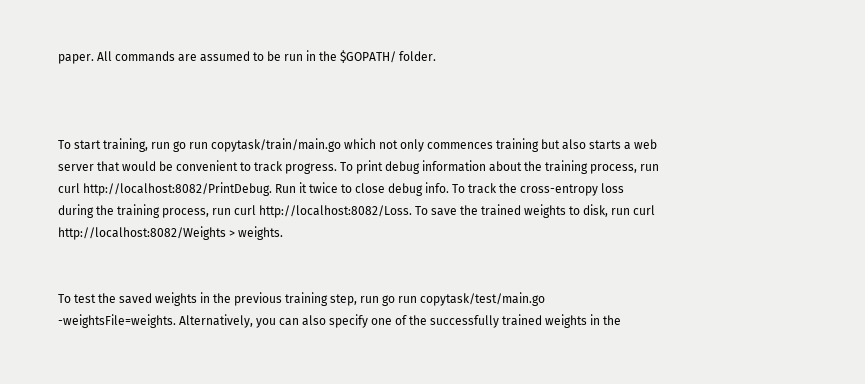paper. All commands are assumed to be run in the $GOPATH/ folder.



To start training, run go run copytask/train/main.go which not only commences training but also starts a web server that would be convenient to track progress. To print debug information about the training process, run curl http://localhost:8082/PrintDebug. Run it twice to close debug info. To track the cross-entropy loss during the training process, run curl http://localhost:8082/Loss. To save the trained weights to disk, run curl http://localhost:8082/Weights > weights.


To test the saved weights in the previous training step, run go run copytask/test/main.go -weightsFile=weights. Alternatively, you can also specify one of the successfully trained weights in the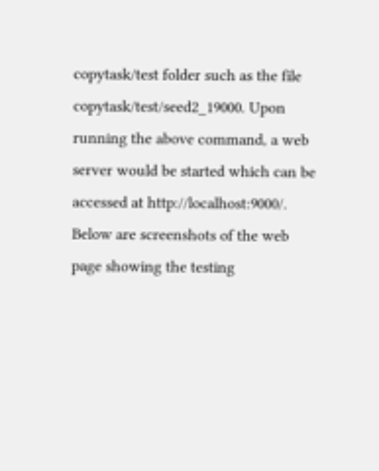copytask/test folder such as the file copytask/test/seed2_19000. Upon running the above command, a web server would be started which can be accessed at http://localhost:9000/. Below are screenshots of the web page showing the testing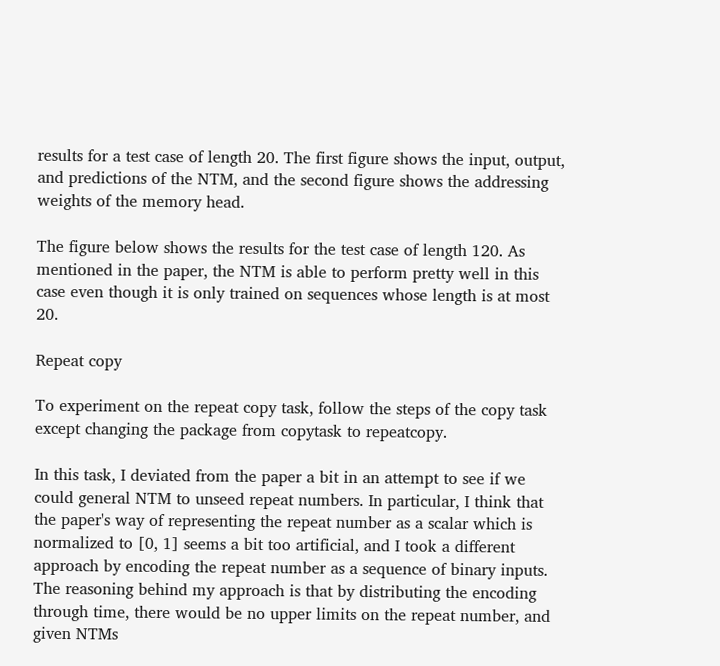results for a test case of length 20. The first figure shows the input, output, and predictions of the NTM, and the second figure shows the addressing weights of the memory head.

The figure below shows the results for the test case of length 120. As mentioned in the paper, the NTM is able to perform pretty well in this case even though it is only trained on sequences whose length is at most 20.

Repeat copy

To experiment on the repeat copy task, follow the steps of the copy task except changing the package from copytask to repeatcopy.

In this task, I deviated from the paper a bit in an attempt to see if we could general NTM to unseed repeat numbers. In particular, I think that the paper's way of representing the repeat number as a scalar which is normalized to [0, 1] seems a bit too artificial, and I took a different approach by encoding the repeat number as a sequence of binary inputs. The reasoning behind my approach is that by distributing the encoding through time, there would be no upper limits on the repeat number, and given NTMs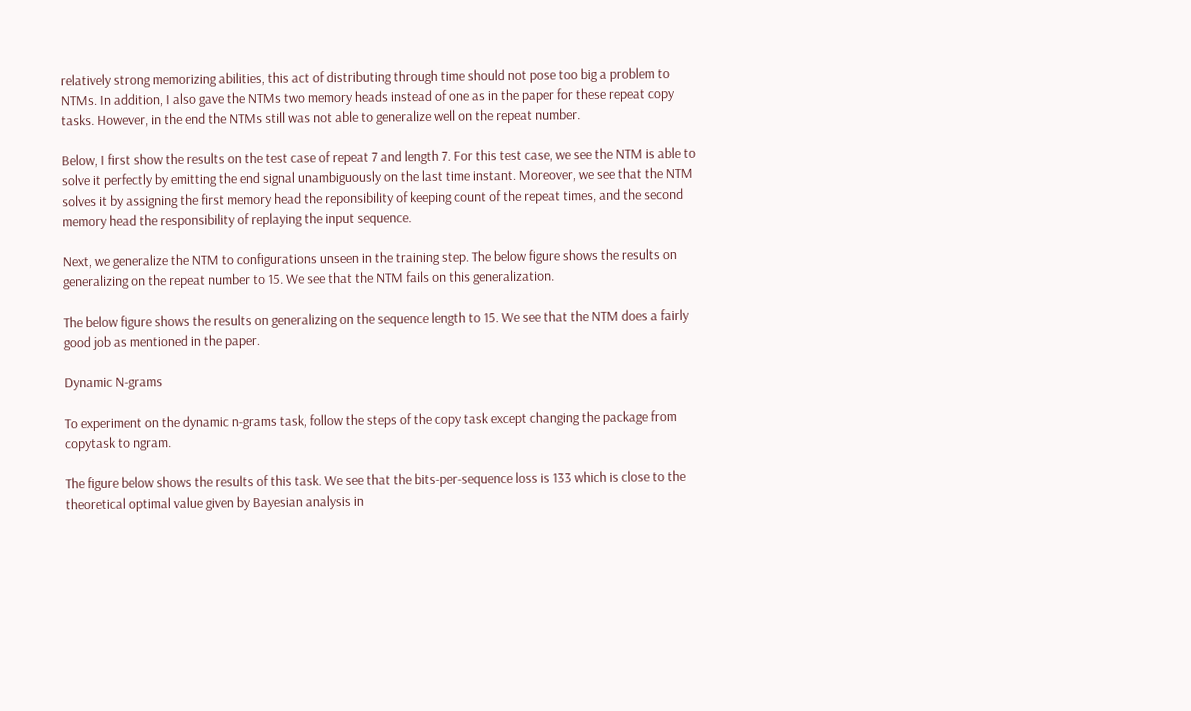relatively strong memorizing abilities, this act of distributing through time should not pose too big a problem to NTMs. In addition, I also gave the NTMs two memory heads instead of one as in the paper for these repeat copy tasks. However, in the end the NTMs still was not able to generalize well on the repeat number.

Below, I first show the results on the test case of repeat 7 and length 7. For this test case, we see the NTM is able to solve it perfectly by emitting the end signal unambiguously on the last time instant. Moreover, we see that the NTM solves it by assigning the first memory head the reponsibility of keeping count of the repeat times, and the second memory head the responsibility of replaying the input sequence.

Next, we generalize the NTM to configurations unseen in the training step. The below figure shows the results on generalizing on the repeat number to 15. We see that the NTM fails on this generalization.

The below figure shows the results on generalizing on the sequence length to 15. We see that the NTM does a fairly good job as mentioned in the paper.

Dynamic N-grams

To experiment on the dynamic n-grams task, follow the steps of the copy task except changing the package from copytask to ngram.

The figure below shows the results of this task. We see that the bits-per-sequence loss is 133 which is close to the theoretical optimal value given by Bayesian analysis in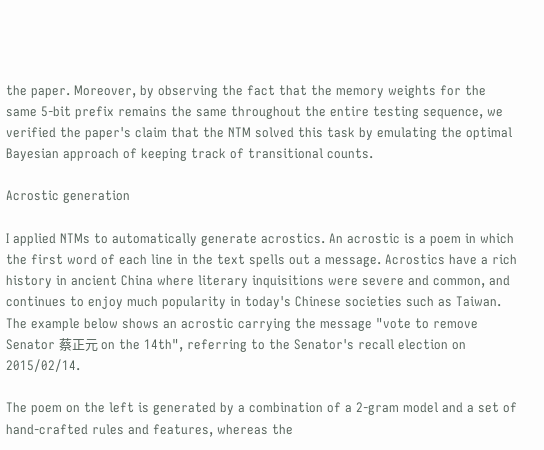the paper. Moreover, by observing the fact that the memory weights for the same 5-bit prefix remains the same throughout the entire testing sequence, we verified the paper's claim that the NTM solved this task by emulating the optimal Bayesian approach of keeping track of transitional counts.

Acrostic generation

I applied NTMs to automatically generate acrostics. An acrostic is a poem in which the first word of each line in the text spells out a message. Acrostics have a rich history in ancient China where literary inquisitions were severe and common, and continues to enjoy much popularity in today's Chinese societies such as Taiwan. The example below shows an acrostic carrying the message "vote to remove Senator 蔡正元 on the 14th", referring to the Senator's recall election on 2015/02/14.

The poem on the left is generated by a combination of a 2-gram model and a set of hand-crafted rules and features, whereas the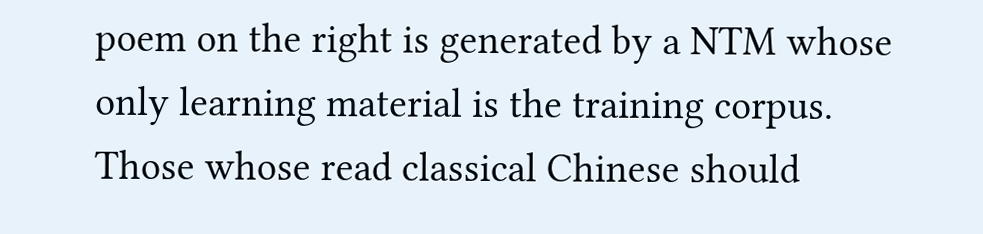poem on the right is generated by a NTM whose only learning material is the training corpus. Those whose read classical Chinese should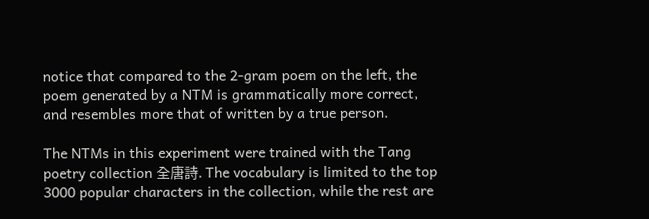notice that compared to the 2-gram poem on the left, the poem generated by a NTM is grammatically more correct, and resembles more that of written by a true person.

The NTMs in this experiment were trained with the Tang poetry collection 全唐詩. The vocabulary is limited to the top 3000 popular characters in the collection, while the rest are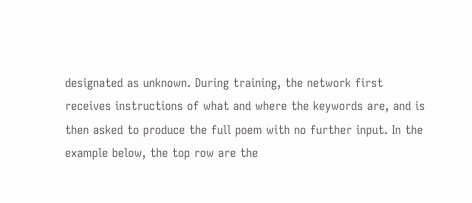designated as unknown. During training, the network first receives instructions of what and where the keywords are, and is then asked to produce the full poem with no further input. In the example below, the top row are the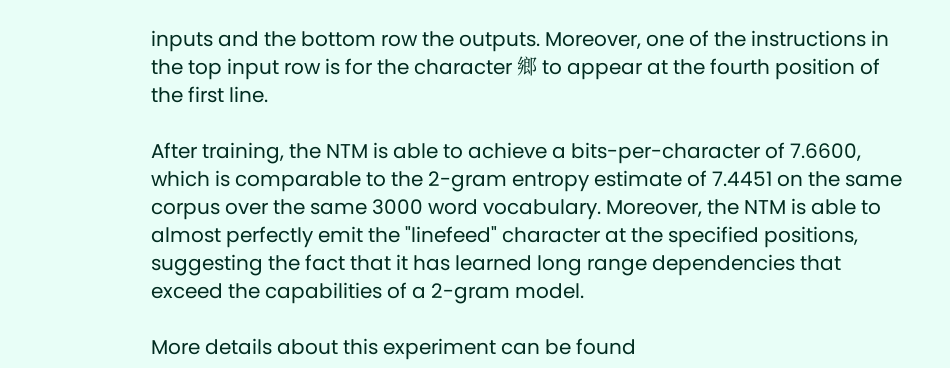inputs and the bottom row the outputs. Moreover, one of the instructions in the top input row is for the character 鄉 to appear at the fourth position of the first line.

After training, the NTM is able to achieve a bits-per-character of 7.6600, which is comparable to the 2-gram entropy estimate of 7.4451 on the same corpus over the same 3000 word vocabulary. Moreover, the NTM is able to almost perfectly emit the "linefeed" character at the specified positions, suggesting the fact that it has learned long range dependencies that exceed the capabilities of a 2-gram model.

More details about this experiment can be found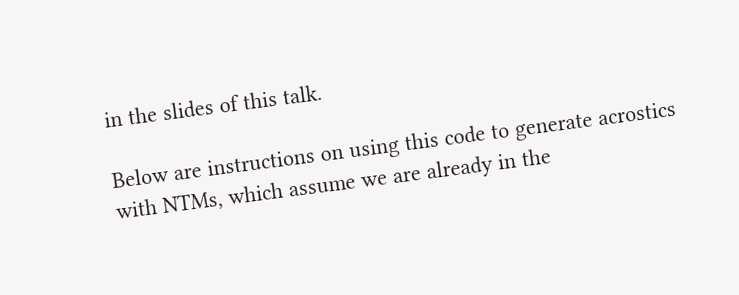in the slides of this talk.

Below are instructions on using this code to generate acrostics with NTMs, which assume we are already in the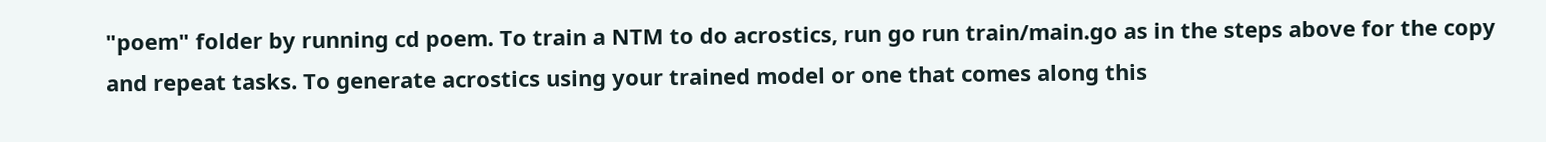"poem" folder by running cd poem. To train a NTM to do acrostics, run go run train/main.go as in the steps above for the copy and repeat tasks. To generate acrostics using your trained model or one that comes along this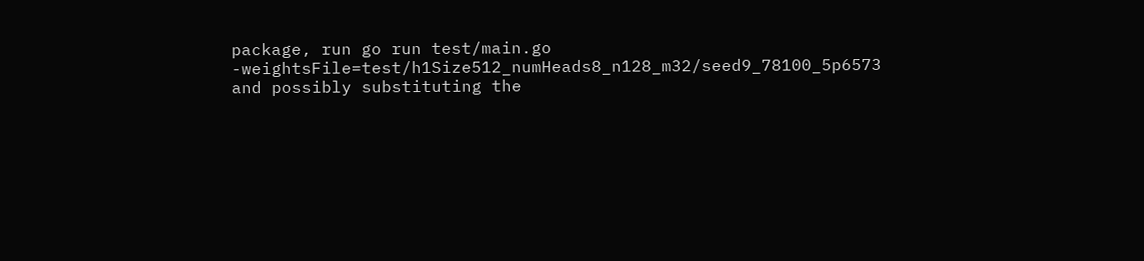package, run go run test/main.go -weightsFile=test/h1Size512_numHeads8_n128_m32/seed9_78100_5p6573 and possibly substituting the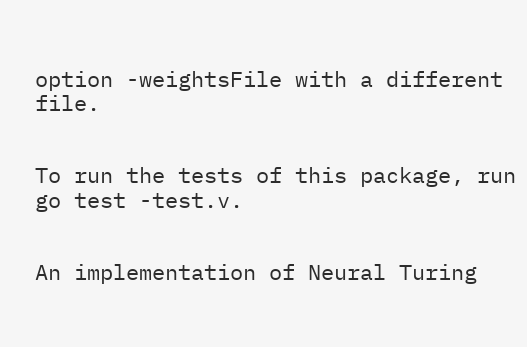option -weightsFile with a different file.


To run the tests of this package, run go test -test.v.


An implementation of Neural Turing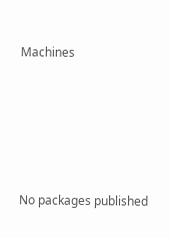Machines







No packages published